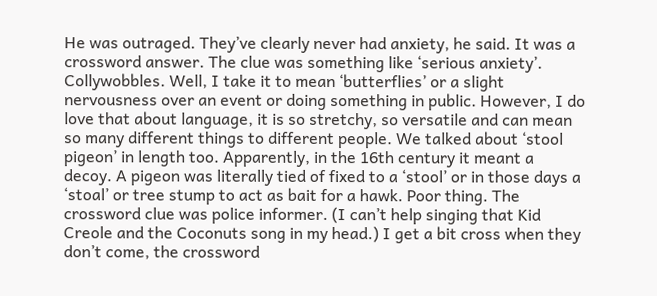He was outraged. They’ve clearly never had anxiety, he said. It was a crossword answer. The clue was something like ‘serious anxiety’. Collywobbles. Well, I take it to mean ‘butterflies’ or a slight nervousness over an event or doing something in public. However, I do love that about language, it is so stretchy, so versatile and can mean so many different things to different people. We talked about ‘stool pigeon’ in length too. Apparently, in the 16th century it meant a decoy. A pigeon was literally tied of fixed to a ‘stool’ or in those days a ‘stoal’ or tree stump to act as bait for a hawk. Poor thing. The crossword clue was police informer. (I can’t help singing that Kid Creole and the Coconuts song in my head.) I get a bit cross when they don’t come, the crossword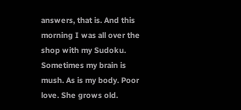answers, that is. And this morning I was all over the shop with my Sudoku. Sometimes my brain is mush. As is my body. Poor love. She grows old.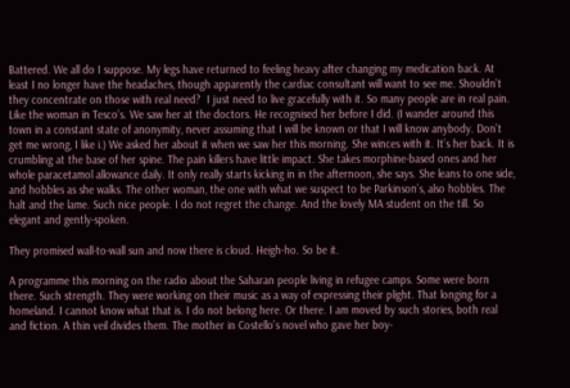Battered. We all do I suppose. My legs have returned to feeling heavy after changing my medication back. At least I no longer have the headaches, though apparently the cardiac consultant will want to see me. Shouldn’t they concentrate on those with real need?  I just need to live gracefully with it. So many people are in real pain. Like the woman in Tesco’s. We saw her at the doctors. He recognised her before I did. (I wander around this town in a constant state of anonymity, never assuming that I will be known or that I will know anybody. Don’t get me wrong, I like i.) We asked her about it when we saw her this morning. She winces with it. It’s her back. It is crumbling at the base of her spine. The pain killers have little impact. She takes morphine-based ones and her whole paracetamol allowance daily. It only really starts kicking in in the afternoon, she says. She leans to one side, and hobbles as she walks. The other woman, the one with what we suspect to be Parkinson’s, also hobbles. The halt and the lame. Such nice people. I do not regret the change. And the lovely MA student on the till. So elegant and gently-spoken.

They promised wall-to-wall sun and now there is cloud. Heigh-ho. So be it.

A programme this morning on the radio about the Saharan people living in refugee camps. Some were born there. Such strength. They were working on their music as a way of expressing their plight. That longing for a homeland. I cannot know what that is. I do not belong here. Or there. I am moved by such stories, both real and fiction. A thin veil divides them. The mother in Costello’s novel who gave her boy-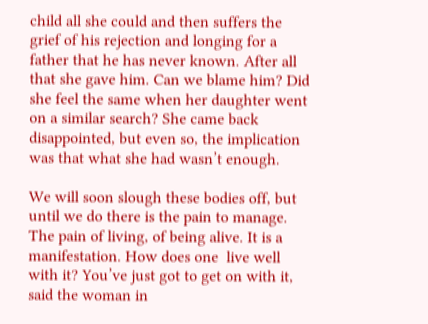child all she could and then suffers the grief of his rejection and longing for a father that he has never known. After all that she gave him. Can we blame him? Did she feel the same when her daughter went on a similar search? She came back disappointed, but even so, the implication was that what she had wasn’t enough.

We will soon slough these bodies off, but until we do there is the pain to manage. The pain of living, of being alive. It is a manifestation. How does one  live well with it? You’ve just got to get on with it, said the woman in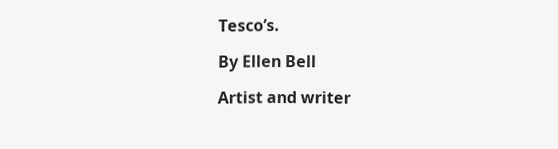Tesco’s.

By Ellen Bell

Artist and writer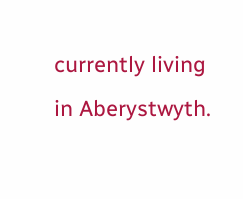currently living in Aberystwyth.